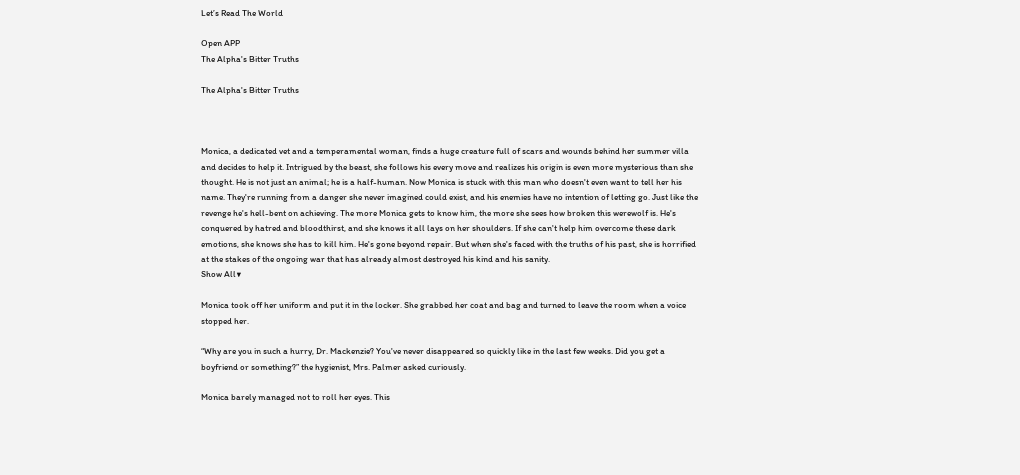Let’s Read The World

Open APP
The Alpha's Bitter Truths

The Alpha's Bitter Truths



Monica, a dedicated vet and a temperamental woman, finds a huge creature full of scars and wounds behind her summer villa and decides to help it. Intrigued by the beast, she follows his every move and realizes his origin is even more mysterious than she thought. He is not just an animal; he is a half-human. Now Monica is stuck with this man who doesn't even want to tell her his name. They're running from a danger she never imagined could exist, and his enemies have no intention of letting go. Just like the revenge he's hell-bent on achieving. The more Monica gets to know him, the more she sees how broken this werewolf is. He's conquered by hatred and bloodthirst, and she knows it all lays on her shoulders. If she can't help him overcome these dark emotions, she knows she has to kill him. He's gone beyond repair. But when she's faced with the truths of his past, she is horrified at the stakes of the ongoing war that has already almost destroyed his kind and his sanity.
Show All▼

Monica took off her uniform and put it in the locker. She grabbed her coat and bag and turned to leave the room when a voice stopped her.

“Why are you in such a hurry, Dr. Mackenzie? You've never disappeared so quickly like in the last few weeks. Did you get a boyfriend or something?” the hygienist, Mrs. Palmer asked curiously.

Monica barely managed not to roll her eyes. This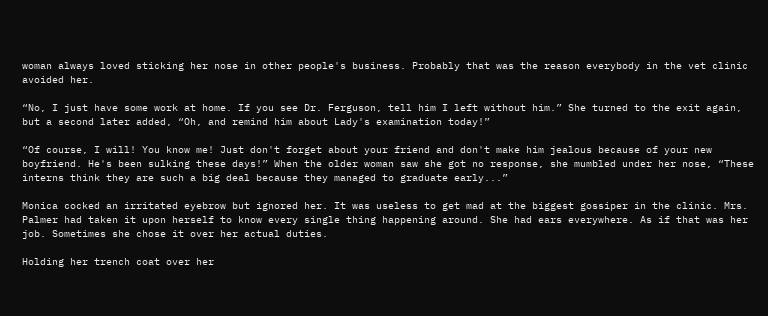woman always loved sticking her nose in other people's business. Probably that was the reason everybody in the vet clinic avoided her.

“No, I just have some work at home. If you see Dr. Ferguson, tell him I left without him.” She turned to the exit again, but a second later added, “Oh, and remind him about Lady's examination today!”

“Of course, I will! You know me! Just don't forget about your friend and don't make him jealous because of your new boyfriend. He's been sulking these days!” When the older woman saw she got no response, she mumbled under her nose, “These interns think they are such a big deal because they managed to graduate early...”

Monica cocked an irritated eyebrow but ignored her. It was useless to get mad at the biggest gossiper in the clinic. Mrs. Palmer had taken it upon herself to know every single thing happening around. She had ears everywhere. As if that was her job. Sometimes she chose it over her actual duties.

Holding her trench coat over her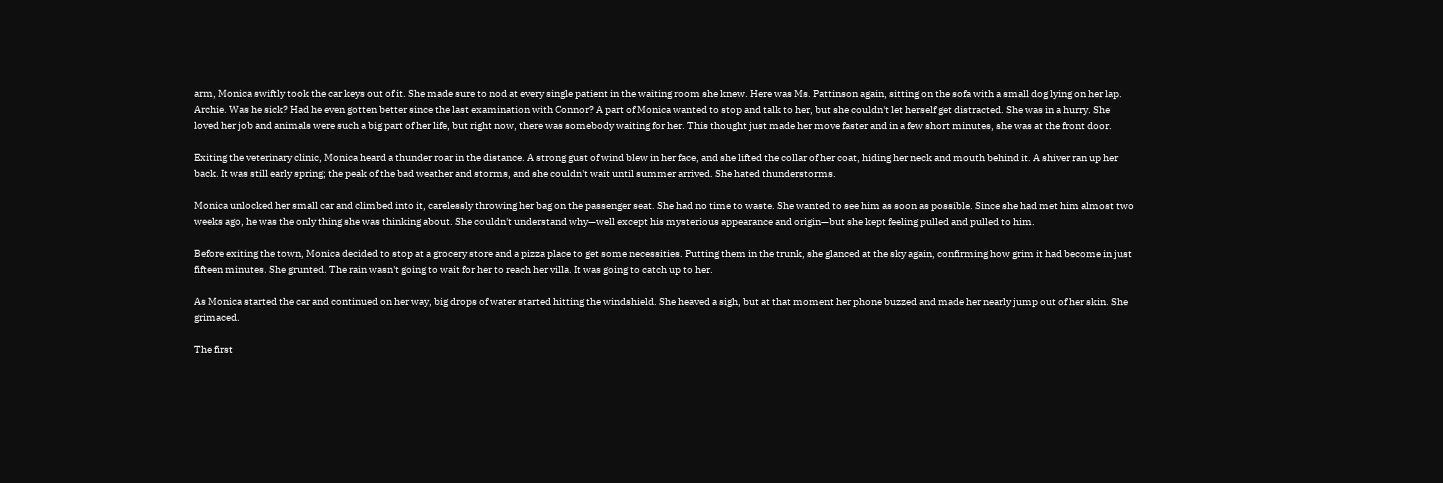arm, Monica swiftly took the car keys out of it. She made sure to nod at every single patient in the waiting room she knew. Here was Ms. Pattinson again, sitting on the sofa with a small dog lying on her lap. Archie. Was he sick? Had he even gotten better since the last examination with Connor? A part of Monica wanted to stop and talk to her, but she couldn't let herself get distracted. She was in a hurry. She loved her job and animals were such a big part of her life, but right now, there was somebody waiting for her. This thought just made her move faster and in a few short minutes, she was at the front door.

Exiting the veterinary clinic, Monica heard a thunder roar in the distance. A strong gust of wind blew in her face, and she lifted the collar of her coat, hiding her neck and mouth behind it. A shiver ran up her back. It was still early spring; the peak of the bad weather and storms, and she couldn't wait until summer arrived. She hated thunderstorms.

Monica unlocked her small car and climbed into it, carelessly throwing her bag on the passenger seat. She had no time to waste. She wanted to see him as soon as possible. Since she had met him almost two weeks ago, he was the only thing she was thinking about. She couldn't understand why—well except his mysterious appearance and origin—but she kept feeling pulled and pulled to him.

Before exiting the town, Monica decided to stop at a grocery store and a pizza place to get some necessities. Putting them in the trunk, she glanced at the sky again, confirming how grim it had become in just fifteen minutes. She grunted. The rain wasn't going to wait for her to reach her villa. It was going to catch up to her.

As Monica started the car and continued on her way, big drops of water started hitting the windshield. She heaved a sigh, but at that moment her phone buzzed and made her nearly jump out of her skin. She grimaced.

The first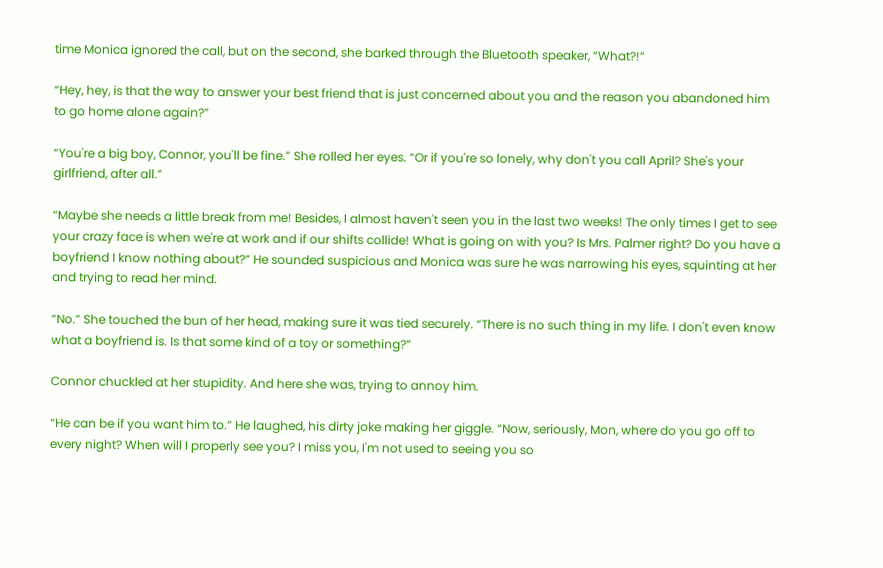time Monica ignored the call, but on the second, she barked through the Bluetooth speaker, “What?!”

“Hey, hey, is that the way to answer your best friend that is just concerned about you and the reason you abandoned him to go home alone again?”

“You're a big boy, Connor, you'll be fine.” She rolled her eyes. “Or if you're so lonely, why don't you call April? She's your girlfriend, after all.”

“Maybe she needs a little break from me! Besides, I almost haven't seen you in the last two weeks! The only times I get to see your crazy face is when we're at work and if our shifts collide! What is going on with you? Is Mrs. Palmer right? Do you have a boyfriend I know nothing about?” He sounded suspicious and Monica was sure he was narrowing his eyes, squinting at her and trying to read her mind.

“No.” She touched the bun of her head, making sure it was tied securely. “There is no such thing in my life. I don't even know what a boyfriend is. Is that some kind of a toy or something?”

Connor chuckled at her stupidity. And here she was, trying to annoy him.

“He can be if you want him to.” He laughed, his dirty joke making her giggle. “Now, seriously, Mon, where do you go off to every night? When will I properly see you? I miss you, I'm not used to seeing you so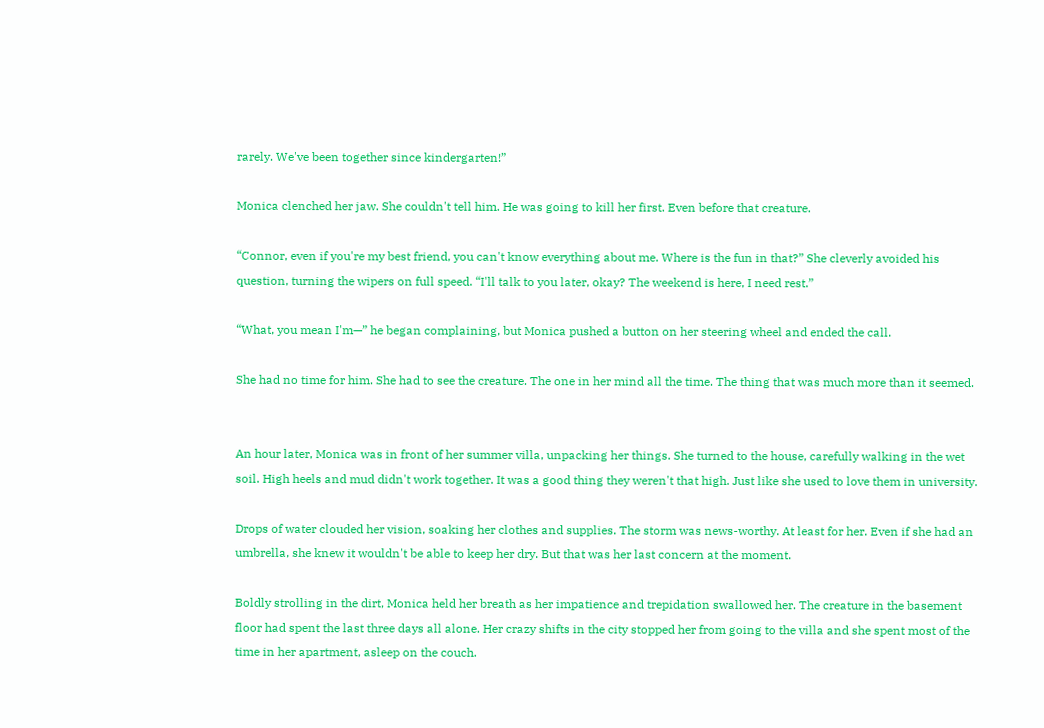rarely. We've been together since kindergarten!”

Monica clenched her jaw. She couldn't tell him. He was going to kill her first. Even before that creature.

“Connor, even if you're my best friend, you can't know everything about me. Where is the fun in that?” She cleverly avoided his question, turning the wipers on full speed. “I'll talk to you later, okay? The weekend is here, I need rest.”

“What, you mean I'm—” he began complaining, but Monica pushed a button on her steering wheel and ended the call.

She had no time for him. She had to see the creature. The one in her mind all the time. The thing that was much more than it seemed.


An hour later, Monica was in front of her summer villa, unpacking her things. She turned to the house, carefully walking in the wet soil. High heels and mud didn't work together. It was a good thing they weren't that high. Just like she used to love them in university.

Drops of water clouded her vision, soaking her clothes and supplies. The storm was news-worthy. At least for her. Even if she had an umbrella, she knew it wouldn't be able to keep her dry. But that was her last concern at the moment.

Boldly strolling in the dirt, Monica held her breath as her impatience and trepidation swallowed her. The creature in the basement floor had spent the last three days all alone. Her crazy shifts in the city stopped her from going to the villa and she spent most of the time in her apartment, asleep on the couch.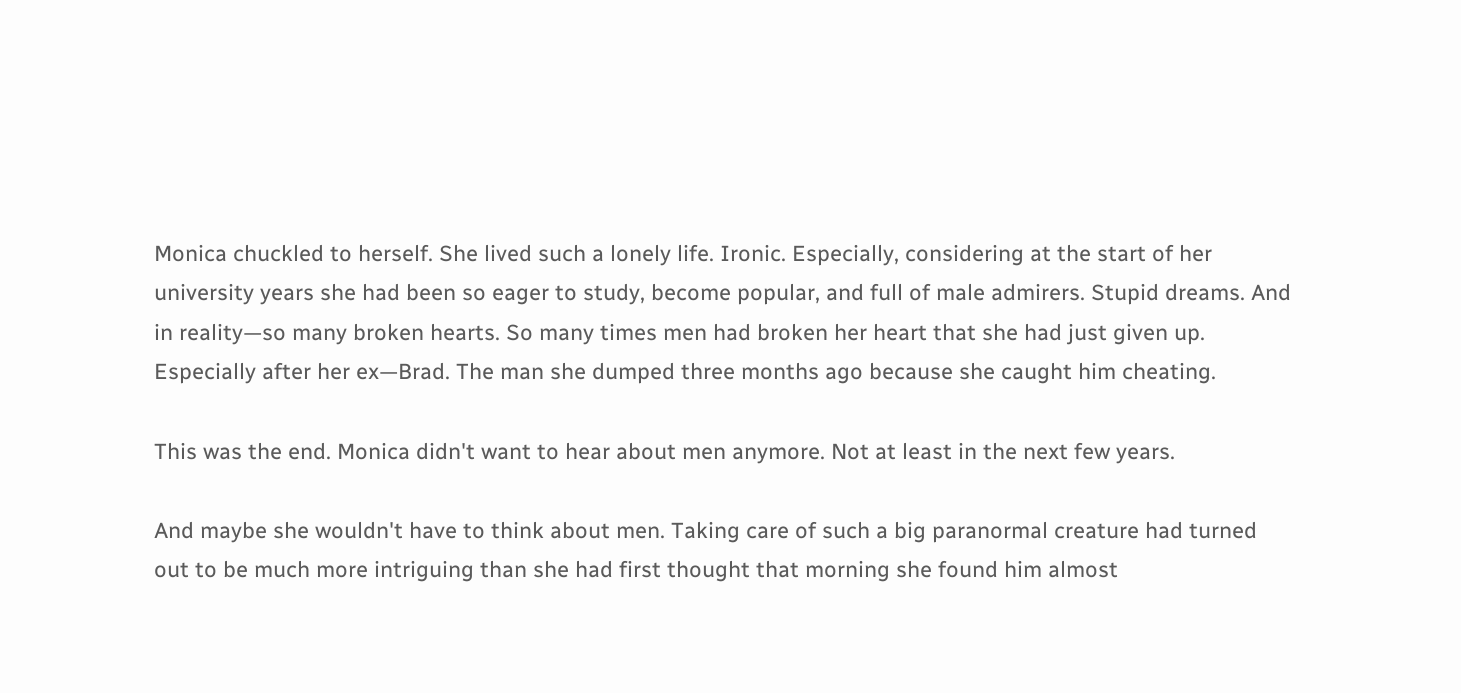Monica chuckled to herself. She lived such a lonely life. Ironic. Especially, considering at the start of her university years she had been so eager to study, become popular, and full of male admirers. Stupid dreams. And in reality—so many broken hearts. So many times men had broken her heart that she had just given up. Especially after her ex—Brad. The man she dumped three months ago because she caught him cheating.

This was the end. Monica didn't want to hear about men anymore. Not at least in the next few years.

And maybe she wouldn't have to think about men. Taking care of such a big paranormal creature had turned out to be much more intriguing than she had first thought that morning she found him almost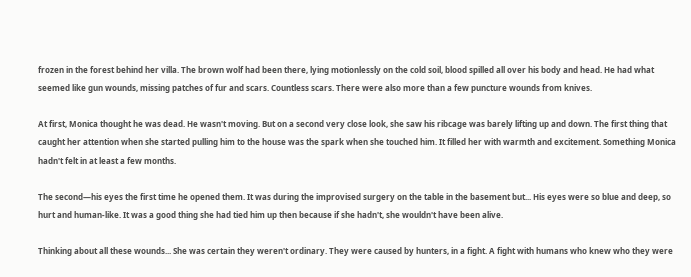frozen in the forest behind her villa. The brown wolf had been there, lying motionlessly on the cold soil, blood spilled all over his body and head. He had what seemed like gun wounds, missing patches of fur and scars. Countless scars. There were also more than a few puncture wounds from knives.

At first, Monica thought he was dead. He wasn't moving. But on a second very close look, she saw his ribcage was barely lifting up and down. The first thing that caught her attention when she started pulling him to the house was the spark when she touched him. It filled her with warmth and excitement. Something Monica hadn't felt in at least a few months.

The second—his eyes the first time he opened them. It was during the improvised surgery on the table in the basement but... His eyes were so blue and deep, so hurt and human-like. It was a good thing she had tied him up then because if she hadn't, she wouldn't have been alive.

Thinking about all these wounds... She was certain they weren't ordinary. They were caused by hunters, in a fight. A fight with humans who knew who they were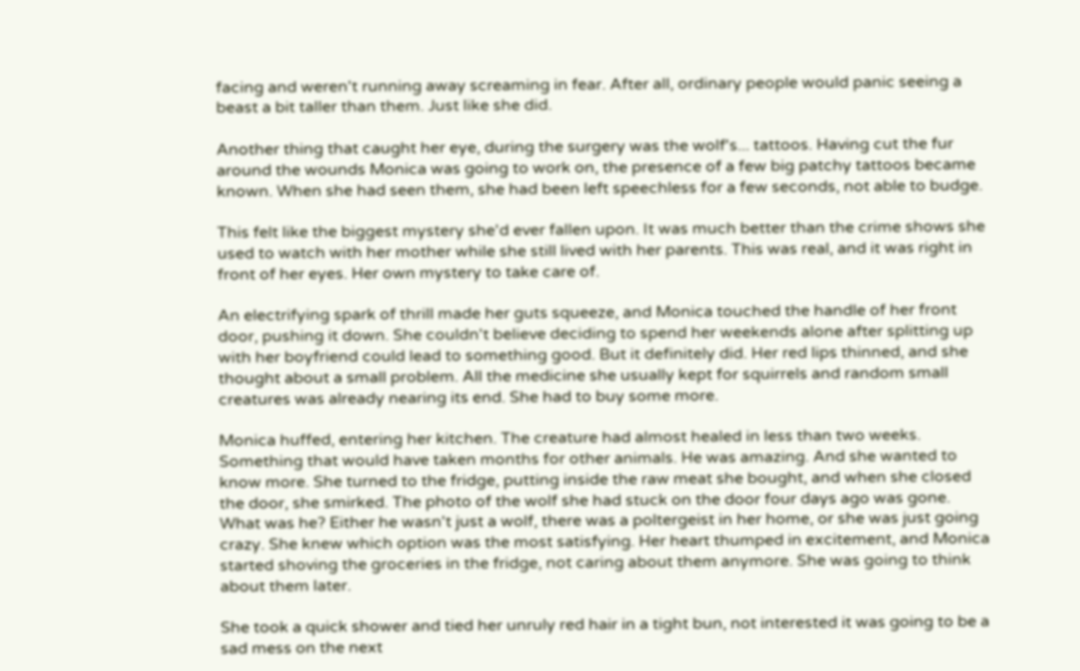facing and weren't running away screaming in fear. After all, ordinary people would panic seeing a beast a bit taller than them. Just like she did.

Another thing that caught her eye, during the surgery was the wolf's... tattoos. Having cut the fur around the wounds Monica was going to work on, the presence of a few big patchy tattoos became known. When she had seen them, she had been left speechless for a few seconds, not able to budge.

This felt like the biggest mystery she'd ever fallen upon. It was much better than the crime shows she used to watch with her mother while she still lived with her parents. This was real, and it was right in front of her eyes. Her own mystery to take care of.

An electrifying spark of thrill made her guts squeeze, and Monica touched the handle of her front door, pushing it down. She couldn't believe deciding to spend her weekends alone after splitting up with her boyfriend could lead to something good. But it definitely did. Her red lips thinned, and she thought about a small problem. All the medicine she usually kept for squirrels and random small creatures was already nearing its end. She had to buy some more.

Monica huffed, entering her kitchen. The creature had almost healed in less than two weeks. Something that would have taken months for other animals. He was amazing. And she wanted to know more. She turned to the fridge, putting inside the raw meat she bought, and when she closed the door, she smirked. The photo of the wolf she had stuck on the door four days ago was gone. What was he? Either he wasn't just a wolf, there was a poltergeist in her home, or she was just going crazy. She knew which option was the most satisfying. Her heart thumped in excitement, and Monica started shoving the groceries in the fridge, not caring about them anymore. She was going to think about them later.

She took a quick shower and tied her unruly red hair in a tight bun, not interested it was going to be a sad mess on the next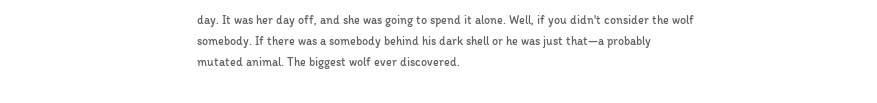day. It was her day off, and she was going to spend it alone. Well, if you didn't consider the wolf somebody. If there was a somebody behind his dark shell or he was just that—a probably mutated animal. The biggest wolf ever discovered.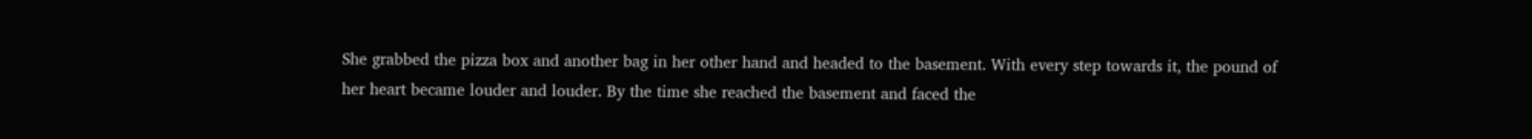She grabbed the pizza box and another bag in her other hand and headed to the basement. With every step towards it, the pound of her heart became louder and louder. By the time she reached the basement and faced the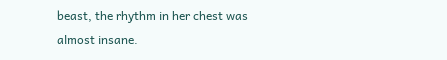beast, the rhythm in her chest was almost insane.